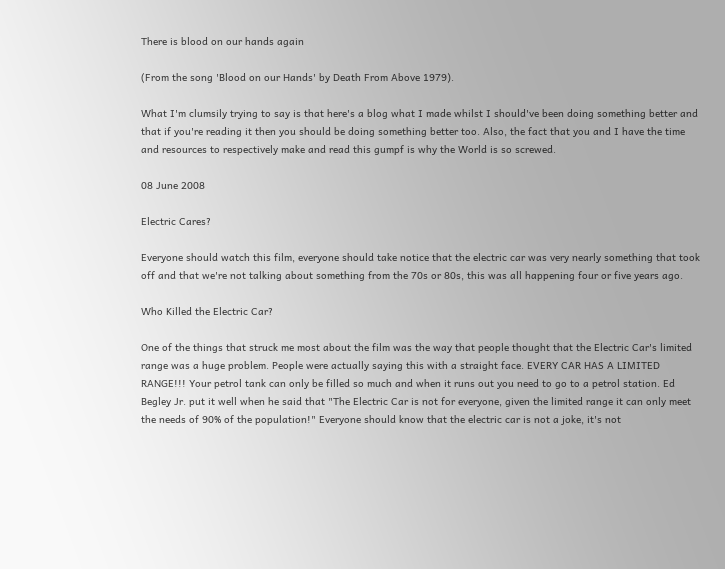There is blood on our hands again

(From the song 'Blood on our Hands' by Death From Above 1979).

What I'm clumsily trying to say is that here's a blog what I made whilst I should've been doing something better and that if you're reading it then you should be doing something better too. Also, the fact that you and I have the time and resources to respectively make and read this gumpf is why the World is so screwed.

08 June 2008

Electric Cares?

Everyone should watch this film, everyone should take notice that the electric car was very nearly something that took off and that we're not talking about something from the 70s or 80s, this was all happening four or five years ago.

Who Killed the Electric Car?

One of the things that struck me most about the film was the way that people thought that the Electric Car's limited range was a huge problem. People were actually saying this with a straight face. EVERY CAR HAS A LIMITED RANGE!!! Your petrol tank can only be filled so much and when it runs out you need to go to a petrol station. Ed Begley Jr. put it well when he said that "The Electric Car is not for everyone, given the limited range it can only meet the needs of 90% of the population!" Everyone should know that the electric car is not a joke, it's not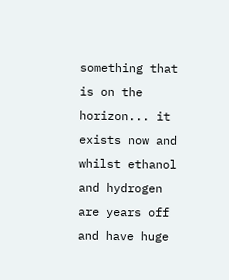something that is on the horizon... it exists now and whilst ethanol and hydrogen are years off and have huge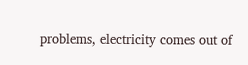problems, electricity comes out of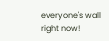everyone's wall right now!